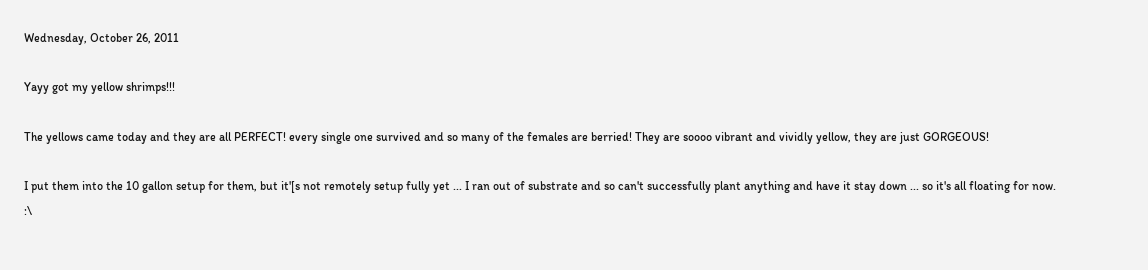Wednesday, October 26, 2011

Yayy got my yellow shrimps!!!

The yellows came today and they are all PERFECT! every single one survived and so many of the females are berried! They are soooo vibrant and vividly yellow, they are just GORGEOUS!

I put them into the 10 gallon setup for them, but it'[s not remotely setup fully yet ... I ran out of substrate and so can't successfully plant anything and have it stay down ... so it's all floating for now. :\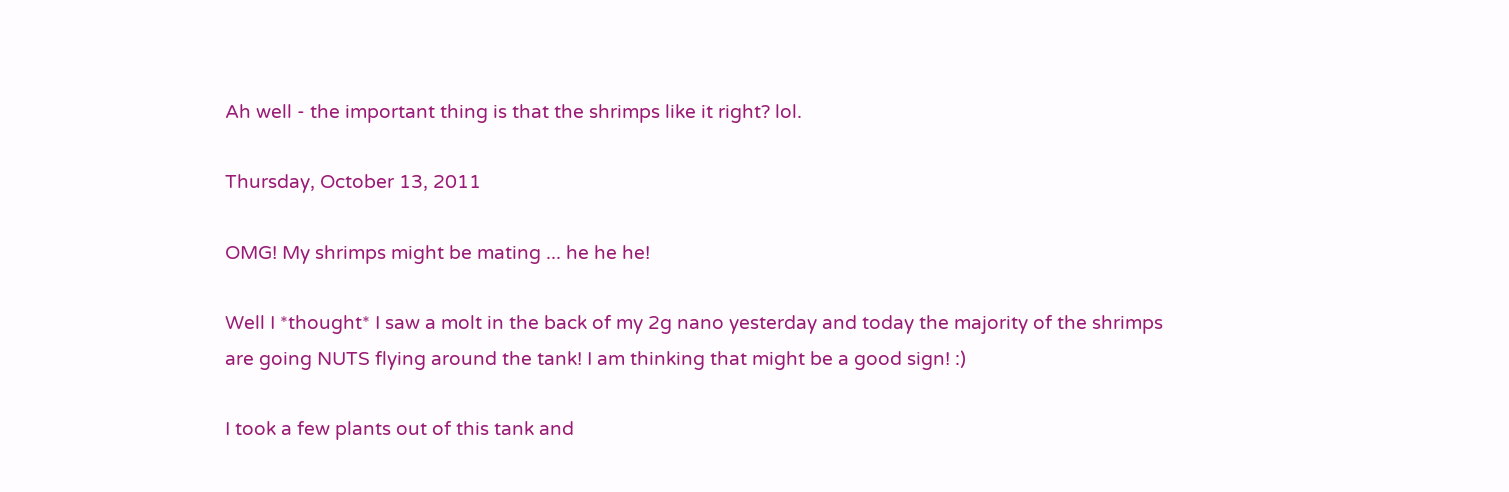Ah well - the important thing is that the shrimps like it right? lol.

Thursday, October 13, 2011

OMG! My shrimps might be mating ... he he he!

Well I *thought* I saw a molt in the back of my 2g nano yesterday and today the majority of the shrimps are going NUTS flying around the tank! I am thinking that might be a good sign! :)

I took a few plants out of this tank and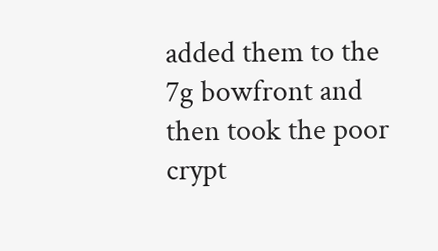added them to the 7g bowfront and then took the poor crypt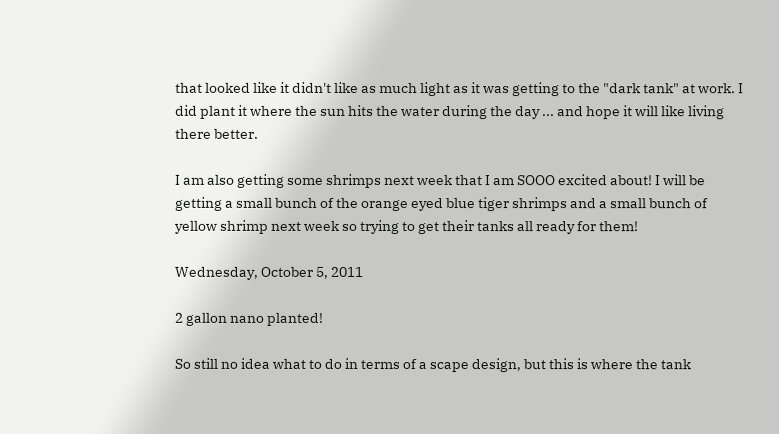that looked like it didn't like as much light as it was getting to the "dark tank" at work. I did plant it where the sun hits the water during the day ... and hope it will like living there better.

I am also getting some shrimps next week that I am SOOO excited about! I will be getting a small bunch of the orange eyed blue tiger shrimps and a small bunch of yellow shrimp next week so trying to get their tanks all ready for them!

Wednesday, October 5, 2011

2 gallon nano planted!

So still no idea what to do in terms of a scape design, but this is where the tank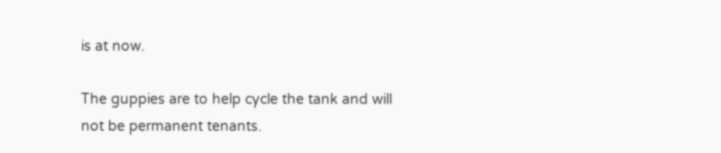is at now.

The guppies are to help cycle the tank and will not be permanent tenants.